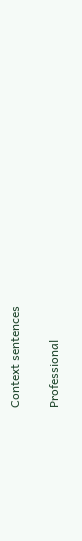Context sentences


Professional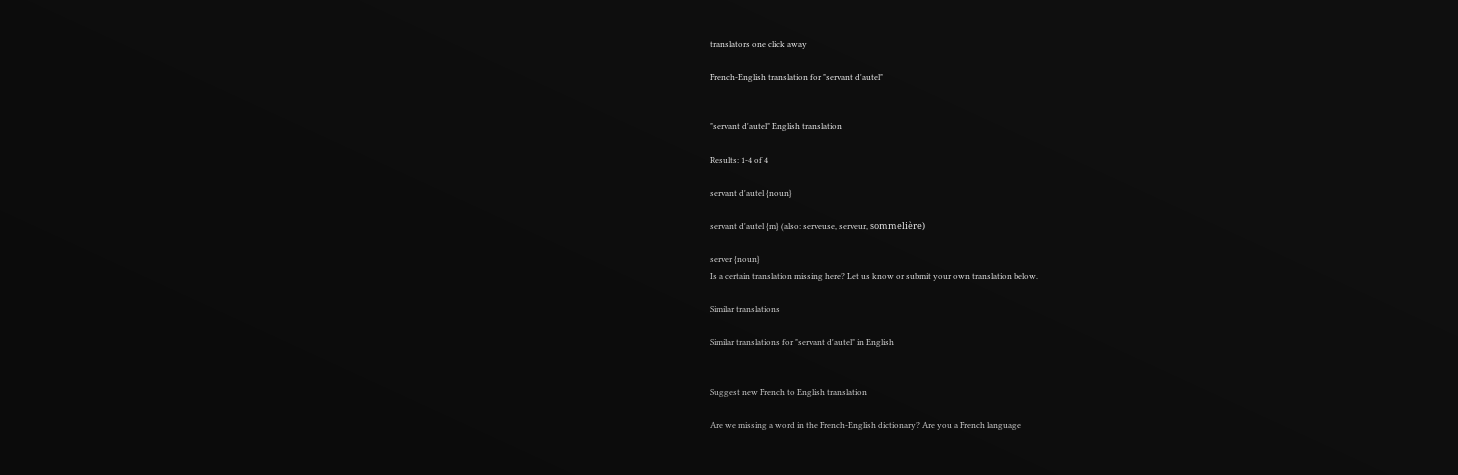translators one click away

French-English translation for "servant d'autel"


"servant d'autel" English translation

Results: 1-4 of 4

servant d'autel {noun}

servant d'autel {m} (also: serveuse, serveur, sommelière)

server {noun}
Is a certain translation missing here? Let us know or submit your own translation below.

Similar translations

Similar translations for "servant d'autel" in English


Suggest new French to English translation

Are we missing a word in the French-English dictionary? Are you a French language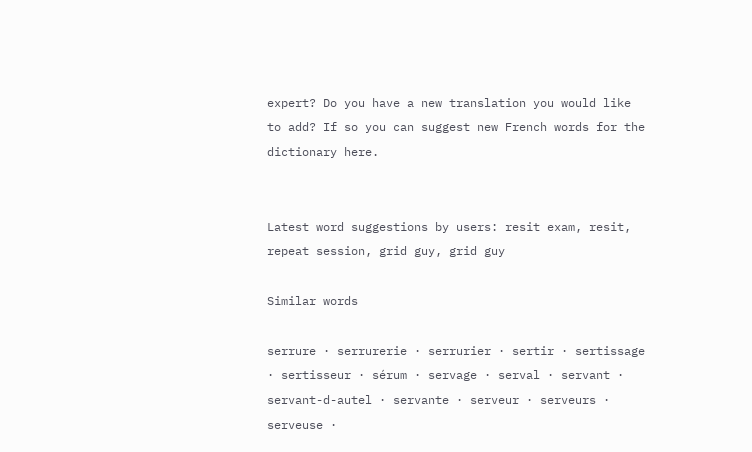expert? Do you have a new translation you would like to add? If so you can suggest new French words for the dictionary here.


Latest word suggestions by users: resit exam, resit, repeat session, grid guy, grid guy

Similar words

serrure · serrurerie · serrurier · sertir · sertissage · sertisseur · sérum · servage · serval · servant · servant-d-autel · servante · serveur · serveurs · serveuse ·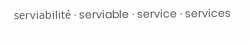serviabilité · serviable · service · services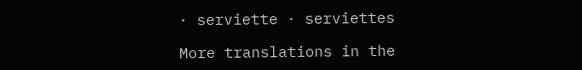· serviette · serviettes

More translations in the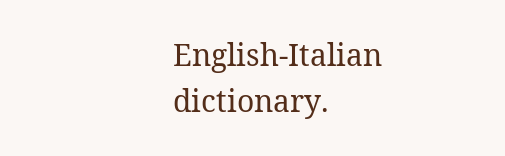English-Italian dictionary.